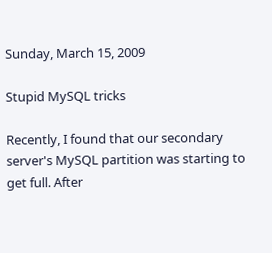Sunday, March 15, 2009

Stupid MySQL tricks

Recently, I found that our secondary server's MySQL partition was starting to get full. After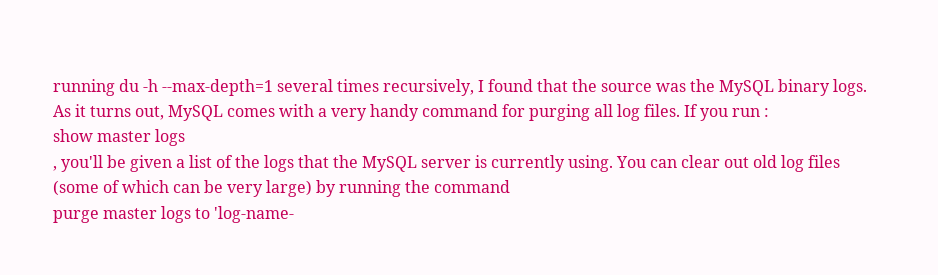running du -h --max-depth=1 several times recursively, I found that the source was the MySQL binary logs. As it turns out, MySQL comes with a very handy command for purging all log files. If you run :
show master logs
, you'll be given a list of the logs that the MySQL server is currently using. You can clear out old log files (some of which can be very large) by running the command
purge master logs to 'log-name-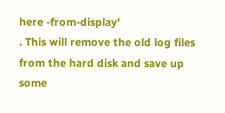here -from-display'
. This will remove the old log files from the hard disk and save up some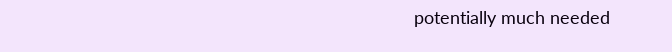potentially much needed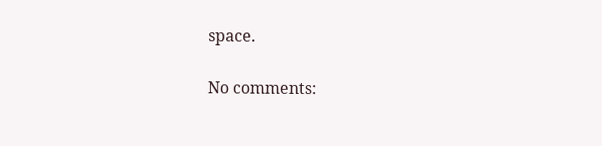space.

No comments: